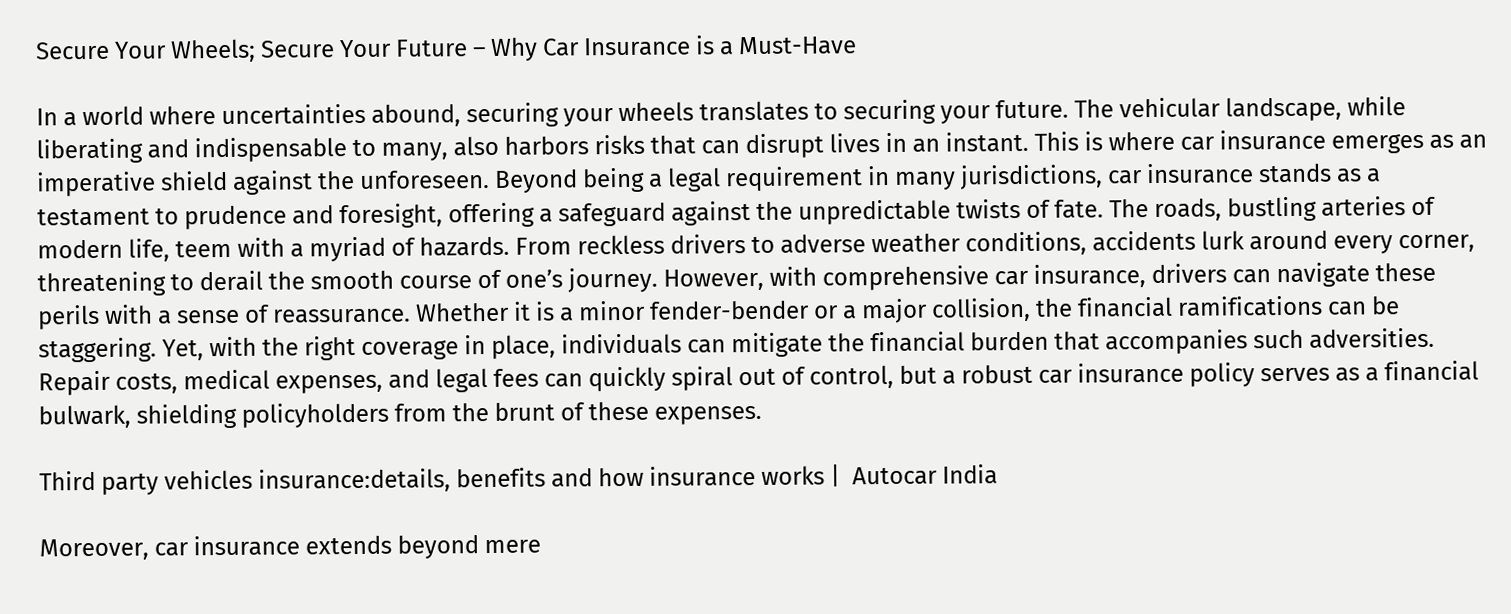Secure Your Wheels; Secure Your Future – Why Car Insurance is a Must-Have

In a world where uncertainties abound, securing your wheels translates to securing your future. The vehicular landscape, while liberating and indispensable to many, also harbors risks that can disrupt lives in an instant. This is where car insurance emerges as an imperative shield against the unforeseen. Beyond being a legal requirement in many jurisdictions, car insurance stands as a testament to prudence and foresight, offering a safeguard against the unpredictable twists of fate. The roads, bustling arteries of modern life, teem with a myriad of hazards. From reckless drivers to adverse weather conditions, accidents lurk around every corner, threatening to derail the smooth course of one’s journey. However, with comprehensive car insurance, drivers can navigate these perils with a sense of reassurance. Whether it is a minor fender-bender or a major collision, the financial ramifications can be staggering. Yet, with the right coverage in place, individuals can mitigate the financial burden that accompanies such adversities. Repair costs, medical expenses, and legal fees can quickly spiral out of control, but a robust car insurance policy serves as a financial bulwark, shielding policyholders from the brunt of these expenses.

Third party vehicles insurance:details, benefits and how insurance works |  Autocar India

Moreover, car insurance extends beyond mere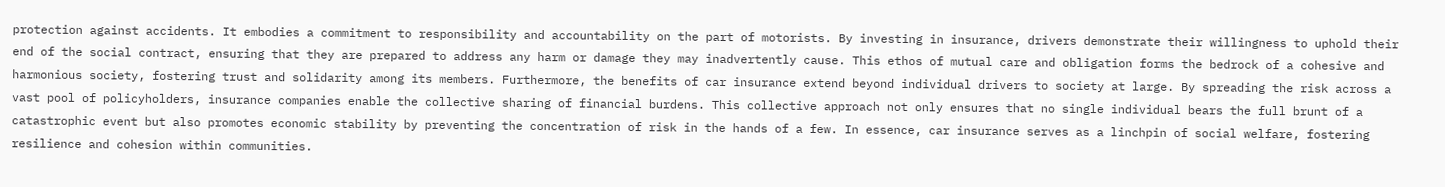protection against accidents. It embodies a commitment to responsibility and accountability on the part of motorists. By investing in insurance, drivers demonstrate their willingness to uphold their end of the social contract, ensuring that they are prepared to address any harm or damage they may inadvertently cause. This ethos of mutual care and obligation forms the bedrock of a cohesive and harmonious society, fostering trust and solidarity among its members. Furthermore, the benefits of car insurance extend beyond individual drivers to society at large. By spreading the risk across a vast pool of policyholders, insurance companies enable the collective sharing of financial burdens. This collective approach not only ensures that no single individual bears the full brunt of a catastrophic event but also promotes economic stability by preventing the concentration of risk in the hands of a few. In essence, car insurance serves as a linchpin of social welfare, fostering resilience and cohesion within communities.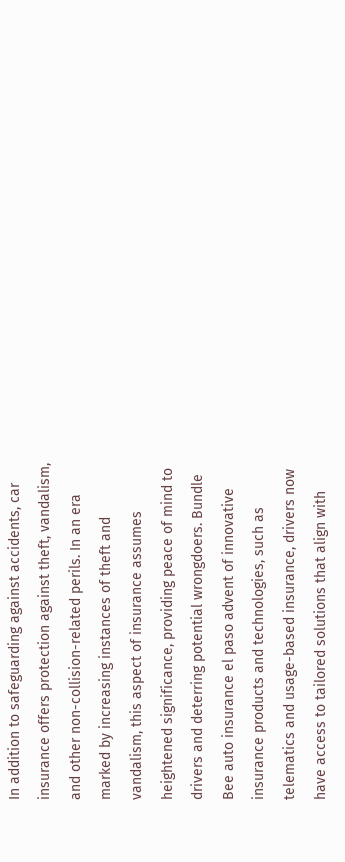In addition to safeguarding against accidents, car insurance offers protection against theft, vandalism, and other non-collision-related perils. In an era marked by increasing instances of theft and vandalism, this aspect of insurance assumes heightened significance, providing peace of mind to drivers and deterring potential wrongdoers. Bundle Bee auto insurance el paso advent of innovative insurance products and technologies, such as telematics and usage-based insurance, drivers now have access to tailored solutions that align with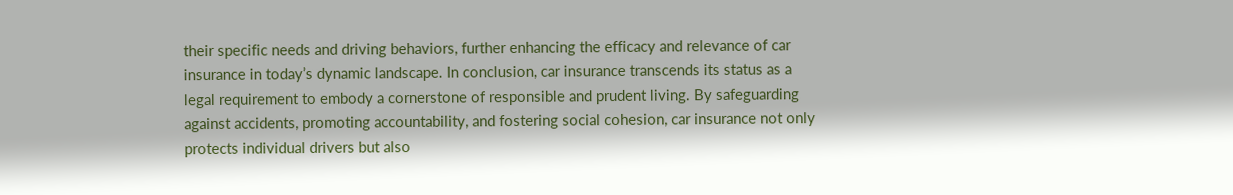their specific needs and driving behaviors, further enhancing the efficacy and relevance of car insurance in today’s dynamic landscape. In conclusion, car insurance transcends its status as a legal requirement to embody a cornerstone of responsible and prudent living. By safeguarding against accidents, promoting accountability, and fostering social cohesion, car insurance not only protects individual drivers but also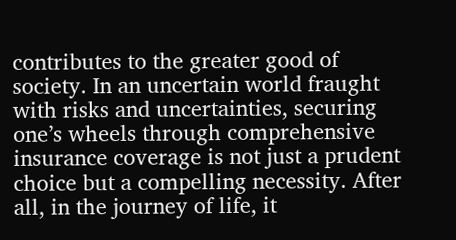contributes to the greater good of society. In an uncertain world fraught with risks and uncertainties, securing one’s wheels through comprehensive insurance coverage is not just a prudent choice but a compelling necessity. After all, in the journey of life, it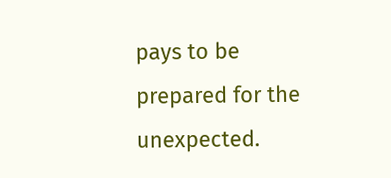pays to be prepared for the unexpected.